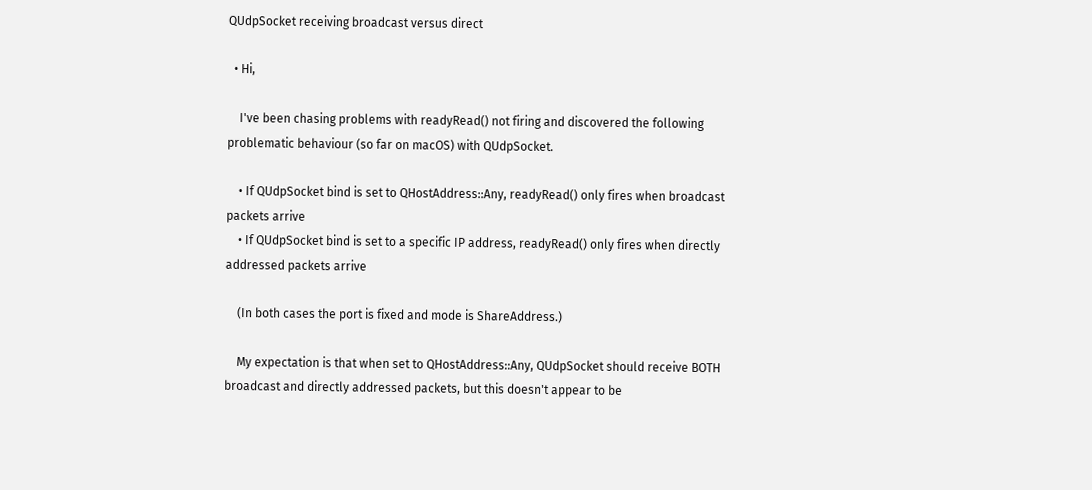QUdpSocket receiving broadcast versus direct

  • Hi,

    I've been chasing problems with readyRead() not firing and discovered the following problematic behaviour (so far on macOS) with QUdpSocket.

    • If QUdpSocket bind is set to QHostAddress::Any, readyRead() only fires when broadcast packets arrive
    • If QUdpSocket bind is set to a specific IP address, readyRead() only fires when directly addressed packets arrive

    (In both cases the port is fixed and mode is ShareAddress.)

    My expectation is that when set to QHostAddress::Any, QUdpSocket should receive BOTH broadcast and directly addressed packets, but this doesn't appear to be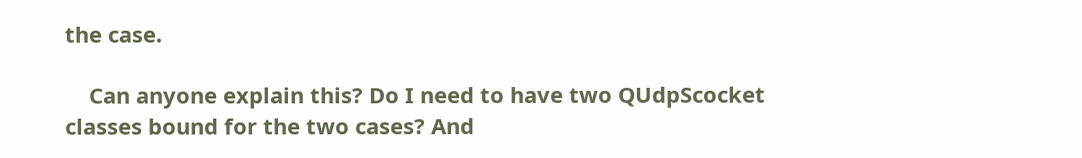the case.

    Can anyone explain this? Do I need to have two QUdpScocket classes bound for the two cases? And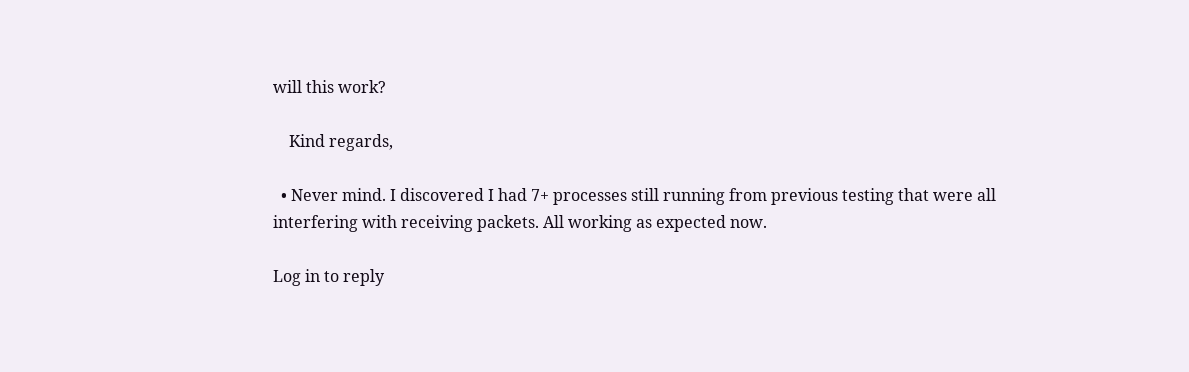will this work?

    Kind regards,

  • Never mind. I discovered I had 7+ processes still running from previous testing that were all interfering with receiving packets. All working as expected now.

Log in to reply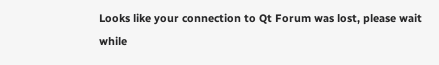Looks like your connection to Qt Forum was lost, please wait while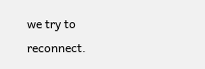we try to reconnect.